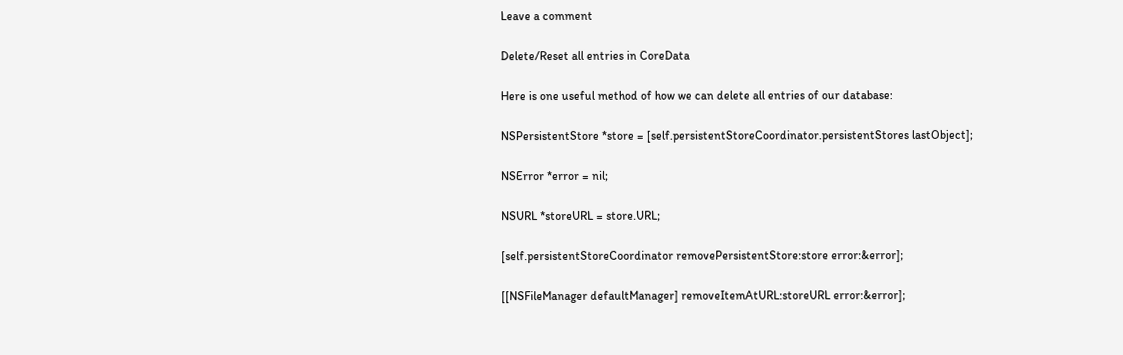Leave a comment

Delete/Reset all entries in CoreData

Here is one useful method of how we can delete all entries of our database:

NSPersistentStore *store = [self.persistentStoreCoordinator.persistentStores lastObject];

NSError *error = nil;

NSURL *storeURL = store.URL;

[self.persistentStoreCoordinator removePersistentStore:store error:&error];

[[NSFileManager defaultManager] removeItemAtURL:storeURL error:&error];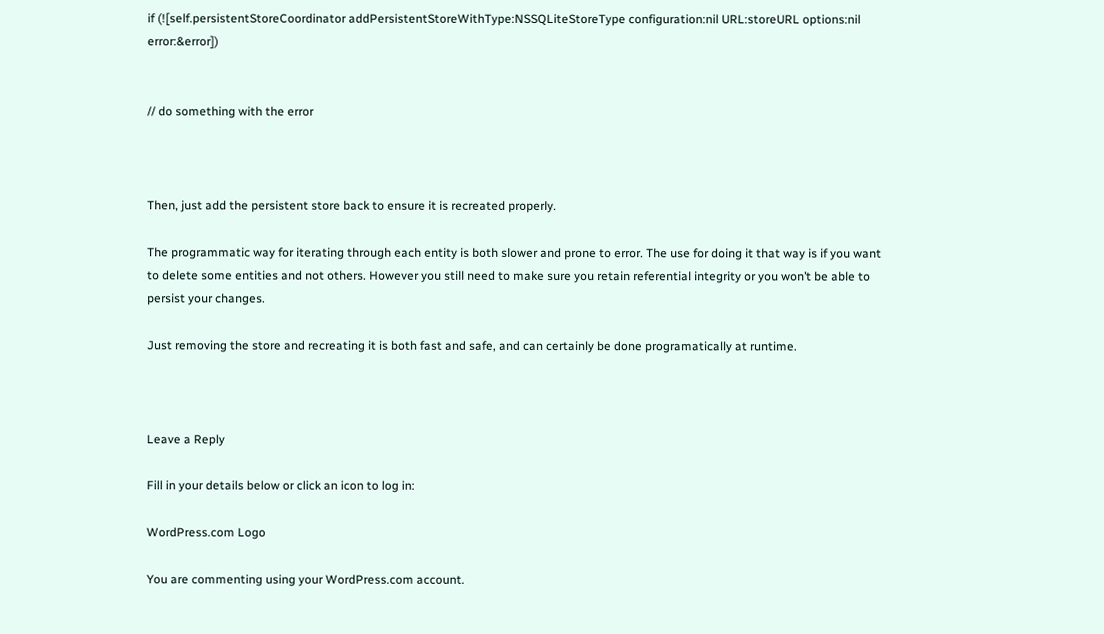if (![self.persistentStoreCoordinator addPersistentStoreWithType:NSSQLiteStoreType configuration:nil URL:storeURL options:nil error:&error])


// do something with the error



Then, just add the persistent store back to ensure it is recreated properly.

The programmatic way for iterating through each entity is both slower and prone to error. The use for doing it that way is if you want to delete some entities and not others. However you still need to make sure you retain referential integrity or you won’t be able to persist your changes.

Just removing the store and recreating it is both fast and safe, and can certainly be done programatically at runtime.



Leave a Reply

Fill in your details below or click an icon to log in:

WordPress.com Logo

You are commenting using your WordPress.com account.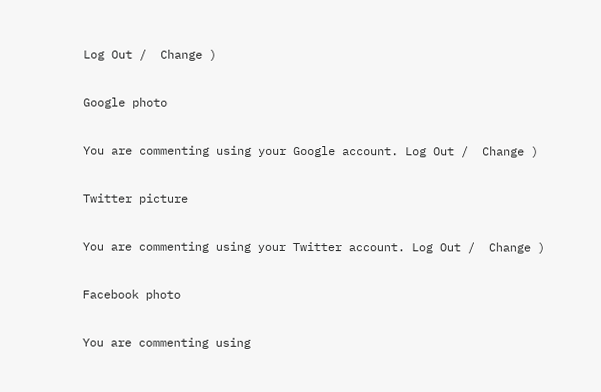Log Out /  Change )

Google photo

You are commenting using your Google account. Log Out /  Change )

Twitter picture

You are commenting using your Twitter account. Log Out /  Change )

Facebook photo

You are commenting using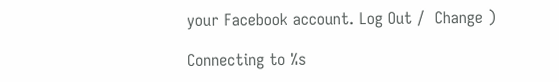your Facebook account. Log Out /  Change )

Connecting to %s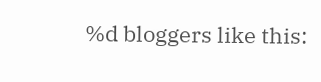%d bloggers like this: